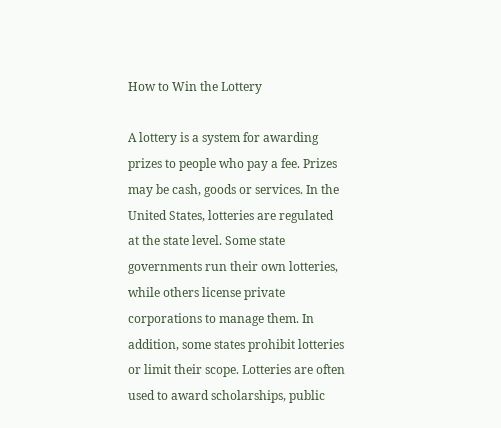How to Win the Lottery

A lottery is a system for awarding prizes to people who pay a fee. Prizes may be cash, goods or services. In the United States, lotteries are regulated at the state level. Some state governments run their own lotteries, while others license private corporations to manage them. In addition, some states prohibit lotteries or limit their scope. Lotteries are often used to award scholarships, public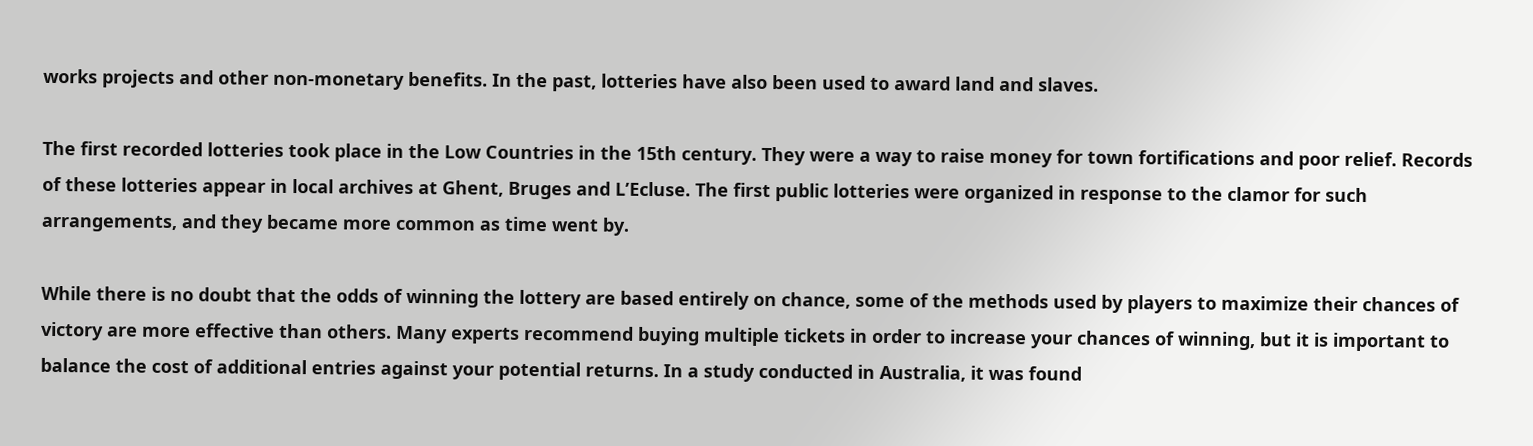works projects and other non-monetary benefits. In the past, lotteries have also been used to award land and slaves.

The first recorded lotteries took place in the Low Countries in the 15th century. They were a way to raise money for town fortifications and poor relief. Records of these lotteries appear in local archives at Ghent, Bruges and L’Ecluse. The first public lotteries were organized in response to the clamor for such arrangements, and they became more common as time went by.

While there is no doubt that the odds of winning the lottery are based entirely on chance, some of the methods used by players to maximize their chances of victory are more effective than others. Many experts recommend buying multiple tickets in order to increase your chances of winning, but it is important to balance the cost of additional entries against your potential returns. In a study conducted in Australia, it was found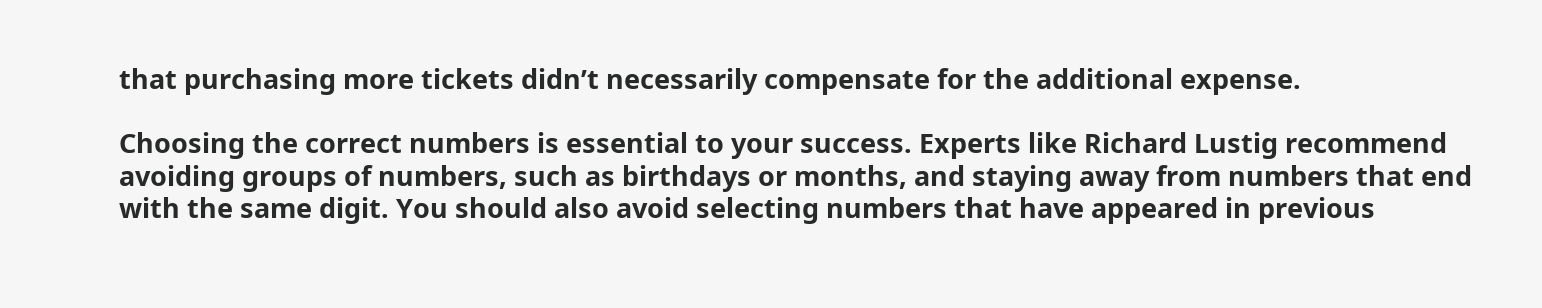that purchasing more tickets didn’t necessarily compensate for the additional expense.

Choosing the correct numbers is essential to your success. Experts like Richard Lustig recommend avoiding groups of numbers, such as birthdays or months, and staying away from numbers that end with the same digit. You should also avoid selecting numbers that have appeared in previous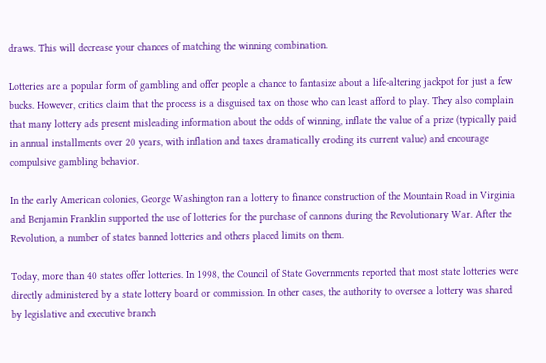draws. This will decrease your chances of matching the winning combination.

Lotteries are a popular form of gambling and offer people a chance to fantasize about a life-altering jackpot for just a few bucks. However, critics claim that the process is a disguised tax on those who can least afford to play. They also complain that many lottery ads present misleading information about the odds of winning, inflate the value of a prize (typically paid in annual installments over 20 years, with inflation and taxes dramatically eroding its current value) and encourage compulsive gambling behavior.

In the early American colonies, George Washington ran a lottery to finance construction of the Mountain Road in Virginia and Benjamin Franklin supported the use of lotteries for the purchase of cannons during the Revolutionary War. After the Revolution, a number of states banned lotteries and others placed limits on them.

Today, more than 40 states offer lotteries. In 1998, the Council of State Governments reported that most state lotteries were directly administered by a state lottery board or commission. In other cases, the authority to oversee a lottery was shared by legislative and executive branch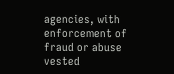agencies, with enforcement of fraud or abuse vested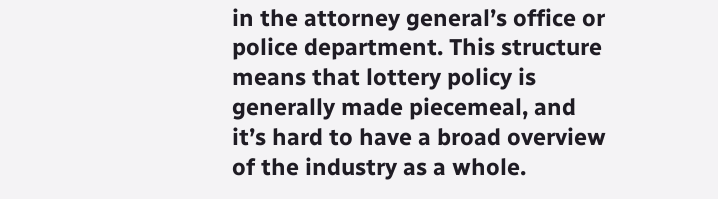in the attorney general’s office or police department. This structure means that lottery policy is generally made piecemeal, and it’s hard to have a broad overview of the industry as a whole.